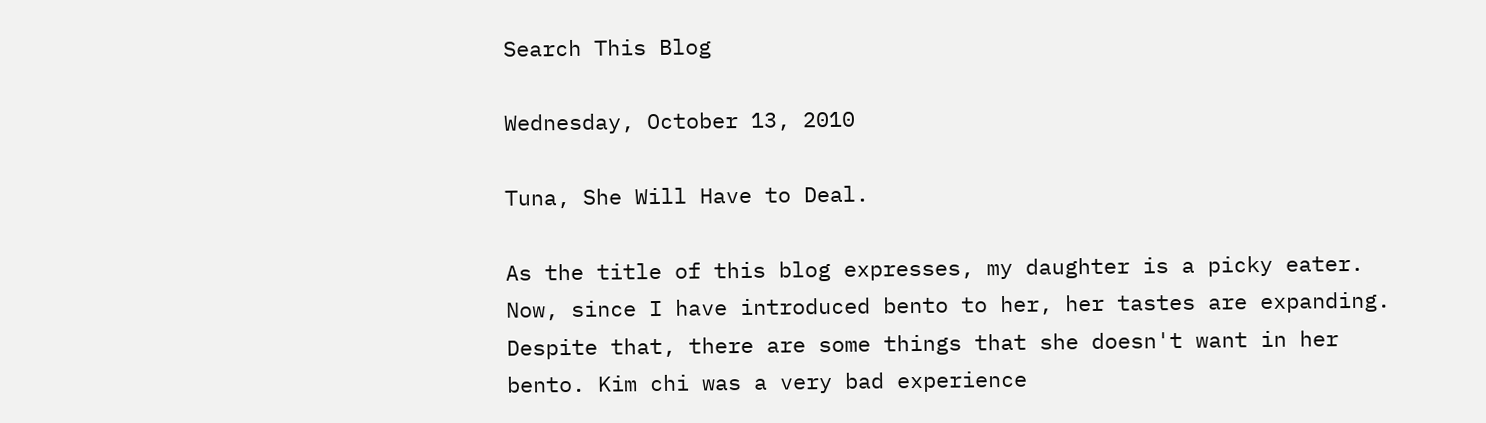Search This Blog

Wednesday, October 13, 2010

Tuna, She Will Have to Deal.

As the title of this blog expresses, my daughter is a picky eater. Now, since I have introduced bento to her, her tastes are expanding. Despite that, there are some things that she doesn't want in her bento. Kim chi was a very bad experience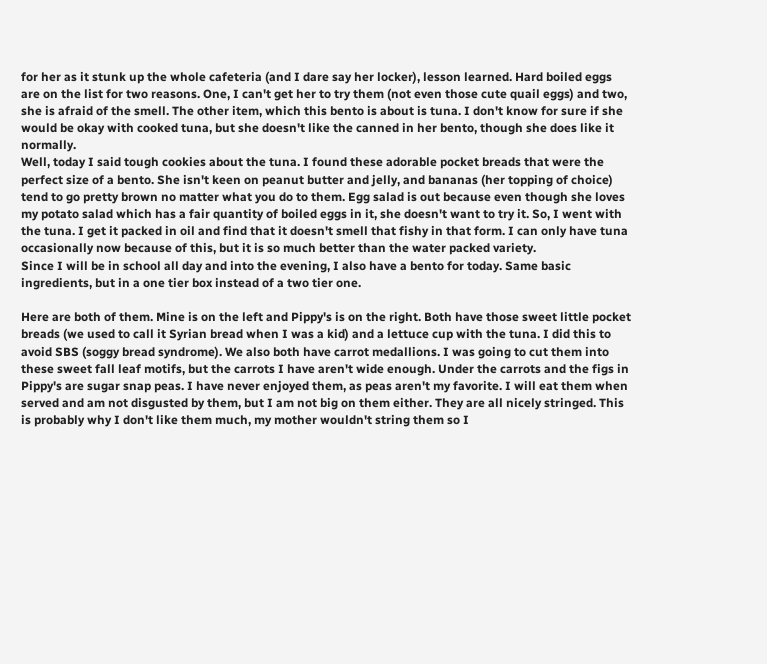for her as it stunk up the whole cafeteria (and I dare say her locker), lesson learned. Hard boiled eggs are on the list for two reasons. One, I can't get her to try them (not even those cute quail eggs) and two, she is afraid of the smell. The other item, which this bento is about is tuna. I don't know for sure if she would be okay with cooked tuna, but she doesn't like the canned in her bento, though she does like it normally.
Well, today I said tough cookies about the tuna. I found these adorable pocket breads that were the perfect size of a bento. She isn't keen on peanut butter and jelly, and bananas (her topping of choice) tend to go pretty brown no matter what you do to them. Egg salad is out because even though she loves my potato salad which has a fair quantity of boiled eggs in it, she doesn't want to try it. So, I went with the tuna. I get it packed in oil and find that it doesn't smell that fishy in that form. I can only have tuna occasionally now because of this, but it is so much better than the water packed variety.
Since I will be in school all day and into the evening, I also have a bento for today. Same basic ingredients, but in a one tier box instead of a two tier one.

Here are both of them. Mine is on the left and Pippy's is on the right. Both have those sweet little pocket breads (we used to call it Syrian bread when I was a kid) and a lettuce cup with the tuna. I did this to avoid SBS (soggy bread syndrome). We also both have carrot medallions. I was going to cut them into these sweet fall leaf motifs, but the carrots I have aren't wide enough. Under the carrots and the figs in Pippy's are sugar snap peas. I have never enjoyed them, as peas aren't my favorite. I will eat them when served and am not disgusted by them, but I am not big on them either. They are all nicely stringed. This is probably why I don't like them much, my mother wouldn't string them so I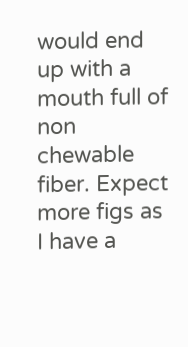would end up with a mouth full of non chewable fiber. Expect more figs as I have a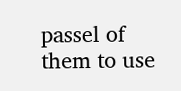passel of them to use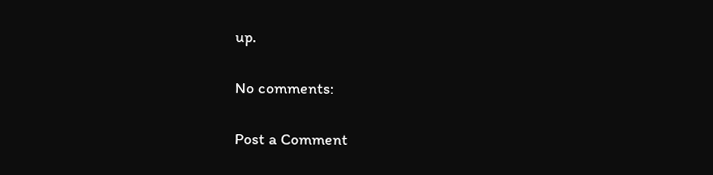up.

No comments:

Post a Comment